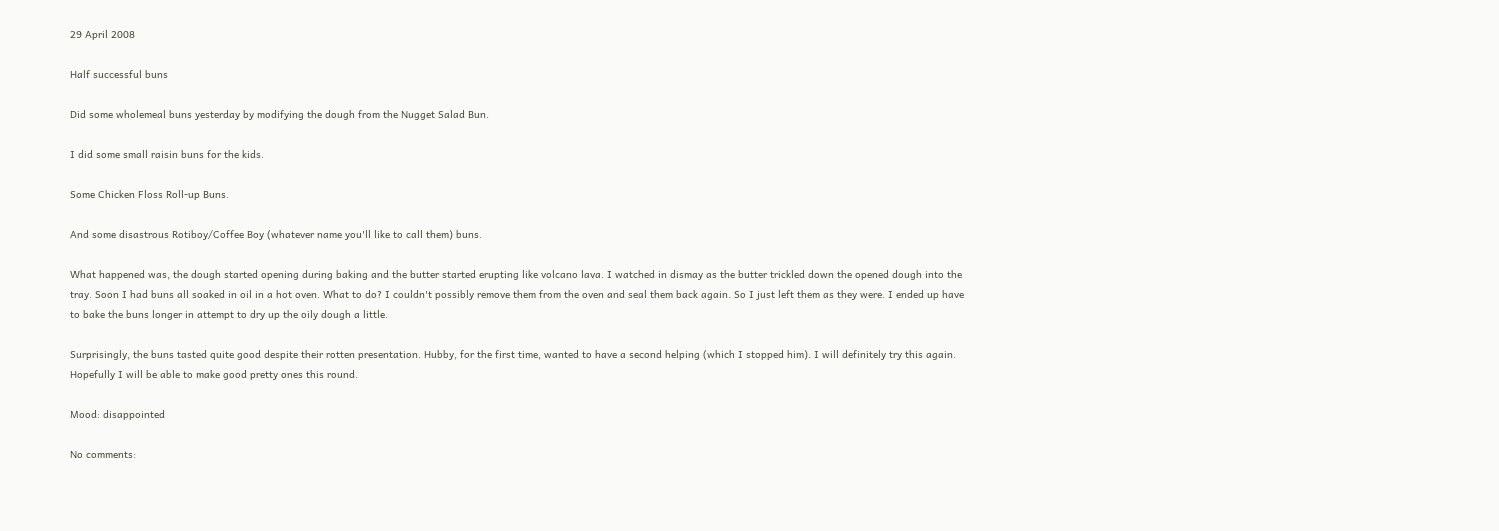29 April 2008

Half successful buns

Did some wholemeal buns yesterday by modifying the dough from the Nugget Salad Bun.

I did some small raisin buns for the kids.

Some Chicken Floss Roll-up Buns.

And some disastrous Rotiboy/Coffee Boy (whatever name you'll like to call them) buns.

What happened was, the dough started opening during baking and the butter started erupting like volcano lava. I watched in dismay as the butter trickled down the opened dough into the tray. Soon I had buns all soaked in oil in a hot oven. What to do? I couldn't possibly remove them from the oven and seal them back again. So I just left them as they were. I ended up have to bake the buns longer in attempt to dry up the oily dough a little.

Surprisingly, the buns tasted quite good despite their rotten presentation. Hubby, for the first time, wanted to have a second helping (which I stopped him). I will definitely try this again. Hopefully I will be able to make good pretty ones this round.

Mood: disappointed

No comments: